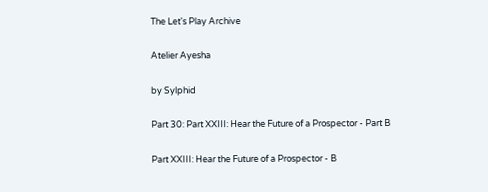The Let's Play Archive

Atelier Ayesha

by Sylphid

Part 30: Part XXIII: Hear the Future of a Prospector - Part B

Part XXIII: Hear the Future of a Prospector - B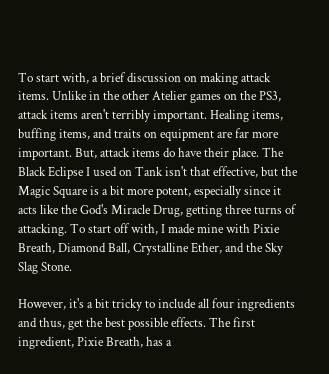To start with, a brief discussion on making attack items. Unlike in the other Atelier games on the PS3, attack items aren't terribly important. Healing items, buffing items, and traits on equipment are far more important. But, attack items do have their place. The Black Eclipse I used on Tank isn't that effective, but the Magic Square is a bit more potent, especially since it acts like the God's Miracle Drug, getting three turns of attacking. To start off with, I made mine with Pixie Breath, Diamond Ball, Crystalline Ether, and the Sky Slag Stone.

However, it's a bit tricky to include all four ingredients and thus, get the best possible effects. The first ingredient, Pixie Breath, has a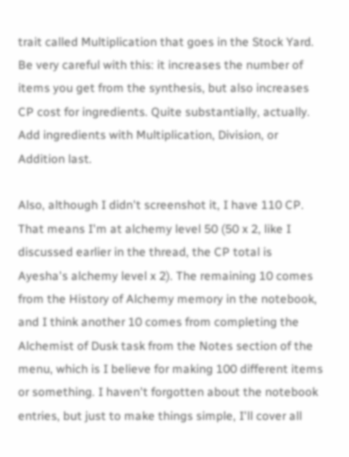trait called Multiplication that goes in the Stock Yard. Be very careful with this: it increases the number of items you get from the synthesis, but also increases CP cost for ingredients. Quite substantially, actually. Add ingredients with Multiplication, Division, or Addition last.

Also, although I didn't screenshot it, I have 110 CP. That means I'm at alchemy level 50 (50 x 2, like I discussed earlier in the thread, the CP total is Ayesha's alchemy level x 2). The remaining 10 comes from the History of Alchemy memory in the notebook, and I think another 10 comes from completing the Alchemist of Dusk task from the Notes section of the menu, which is I believe for making 100 different items or something. I haven't forgotten about the notebook entries, but just to make things simple, I'll cover all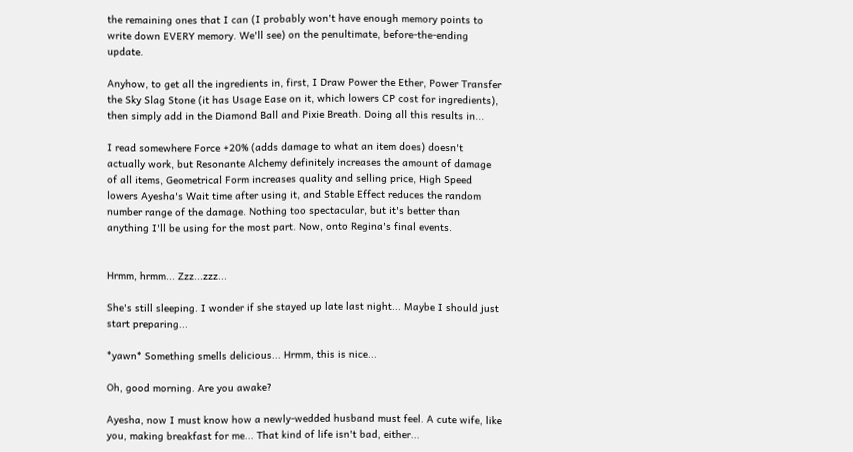the remaining ones that I can (I probably won't have enough memory points to write down EVERY memory. We'll see) on the penultimate, before-the-ending update.

Anyhow, to get all the ingredients in, first, I Draw Power the Ether, Power Transfer the Sky Slag Stone (it has Usage Ease on it, which lowers CP cost for ingredients), then simply add in the Diamond Ball and Pixie Breath. Doing all this results in...

I read somewhere Force +20% (adds damage to what an item does) doesn't actually work, but Resonante Alchemy definitely increases the amount of damage of all items, Geometrical Form increases quality and selling price, High Speed lowers Ayesha's Wait time after using it, and Stable Effect reduces the random number range of the damage. Nothing too spectacular, but it's better than anything I'll be using for the most part. Now, onto Regina's final events.


Hrmm, hrmm... Zzz...zzz...

She's still sleeping. I wonder if she stayed up late last night... Maybe I should just start preparing...

*yawn* Something smells delicious... Hrmm, this is nice...

Oh, good morning. Are you awake?

Ayesha, now I must know how a newly-wedded husband must feel. A cute wife, like you, making breakfast for me... That kind of life isn't bad, either...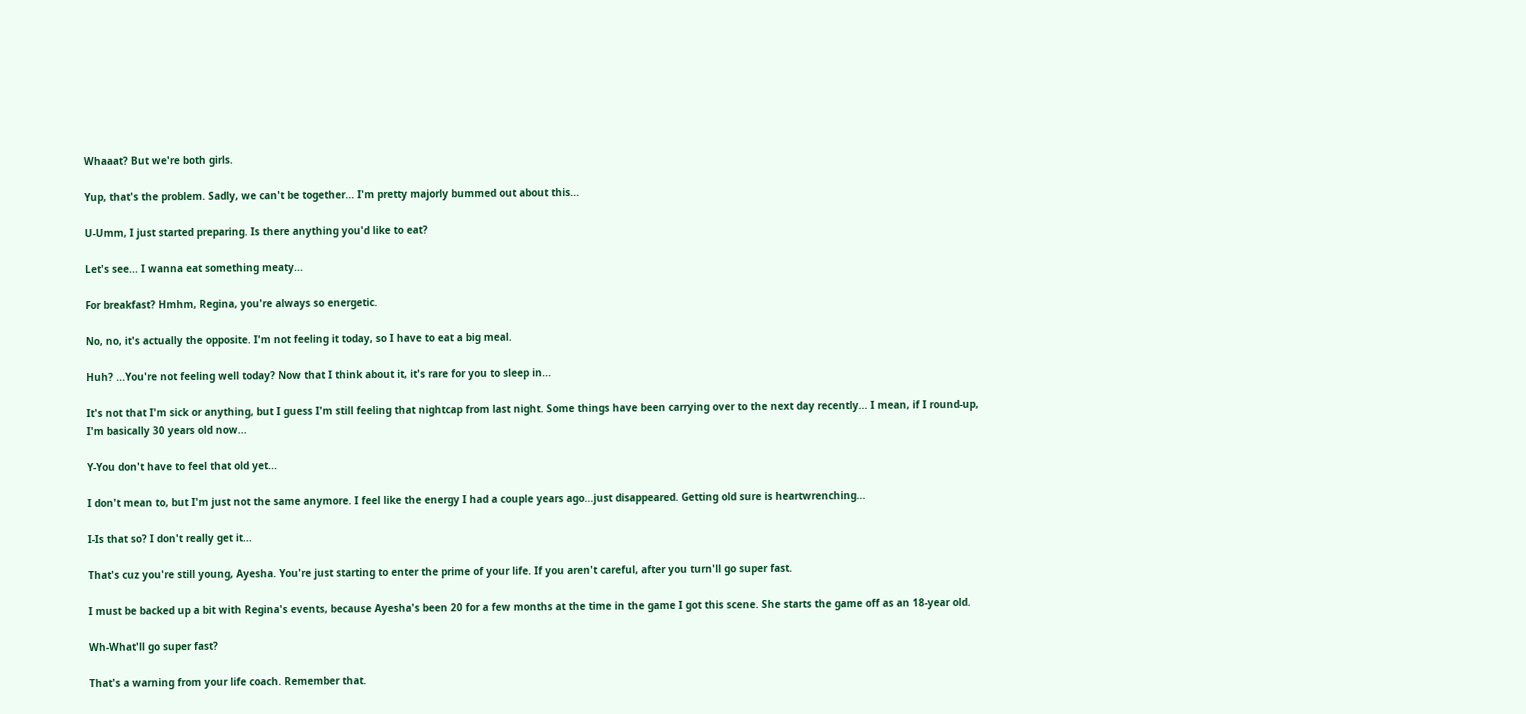Whaaat? But we're both girls.

Yup, that's the problem. Sadly, we can't be together... I'm pretty majorly bummed out about this...

U-Umm, I just started preparing. Is there anything you'd like to eat?

Let's see... I wanna eat something meaty...

For breakfast? Hmhm, Regina, you're always so energetic.

No, no, it's actually the opposite. I'm not feeling it today, so I have to eat a big meal.

Huh? ...You're not feeling well today? Now that I think about it, it's rare for you to sleep in...

It's not that I'm sick or anything, but I guess I'm still feeling that nightcap from last night. Some things have been carrying over to the next day recently... I mean, if I round-up, I'm basically 30 years old now...

Y-You don't have to feel that old yet...

I don't mean to, but I'm just not the same anymore. I feel like the energy I had a couple years ago...just disappeared. Getting old sure is heartwrenching...

I-Is that so? I don't really get it...

That's cuz you're still young, Ayesha. You're just starting to enter the prime of your life. If you aren't careful, after you turn'll go super fast.

I must be backed up a bit with Regina's events, because Ayesha's been 20 for a few months at the time in the game I got this scene. She starts the game off as an 18-year old.

Wh-What'll go super fast?

That's a warning from your life coach. Remember that.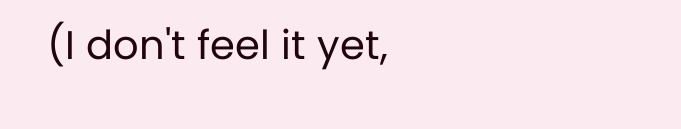(I don't feel it yet,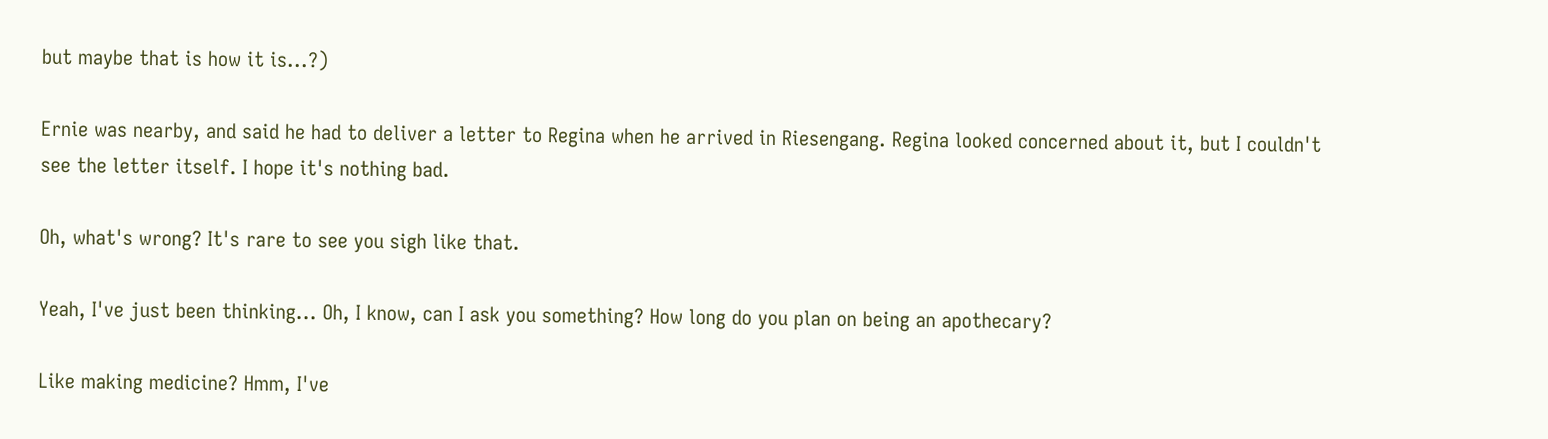but maybe that is how it is...?)

Ernie was nearby, and said he had to deliver a letter to Regina when he arrived in Riesengang. Regina looked concerned about it, but I couldn't see the letter itself. I hope it's nothing bad.

Oh, what's wrong? It's rare to see you sigh like that.

Yeah, I've just been thinking... Oh, I know, can I ask you something? How long do you plan on being an apothecary?

Like making medicine? Hmm, I've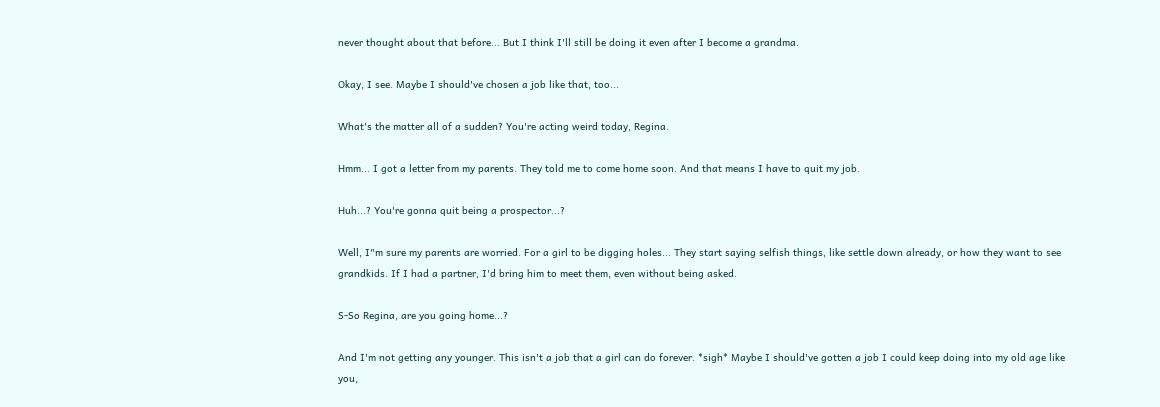never thought about that before... But I think I'll still be doing it even after I become a grandma.

Okay, I see. Maybe I should've chosen a job like that, too...

What's the matter all of a sudden? You're acting weird today, Regina.

Hmm... I got a letter from my parents. They told me to come home soon. And that means I have to quit my job.

Huh...? You're gonna quit being a prospector...?

Well, I"m sure my parents are worried. For a girl to be digging holes... They start saying selfish things, like settle down already, or how they want to see grandkids. If I had a partner, I'd bring him to meet them, even without being asked.

S-So Regina, are you going home...?

And I'm not getting any younger. This isn't a job that a girl can do forever. *sigh* Maybe I should've gotten a job I could keep doing into my old age like you,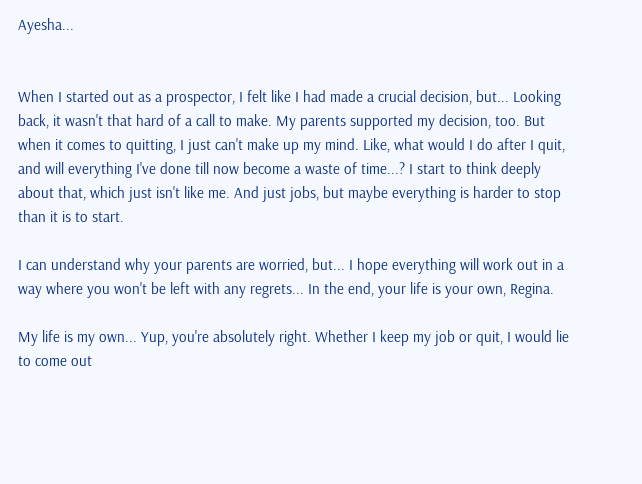Ayesha...


When I started out as a prospector, I felt like I had made a crucial decision, but... Looking back, it wasn't that hard of a call to make. My parents supported my decision, too. But when it comes to quitting, I just can't make up my mind. Like, what would I do after I quit, and will everything I've done till now become a waste of time...? I start to think deeply about that, which just isn't like me. And just jobs, but maybe everything is harder to stop than it is to start.

I can understand why your parents are worried, but... I hope everything will work out in a way where you won't be left with any regrets... In the end, your life is your own, Regina.

My life is my own... Yup, you're absolutely right. Whether I keep my job or quit, I would lie to come out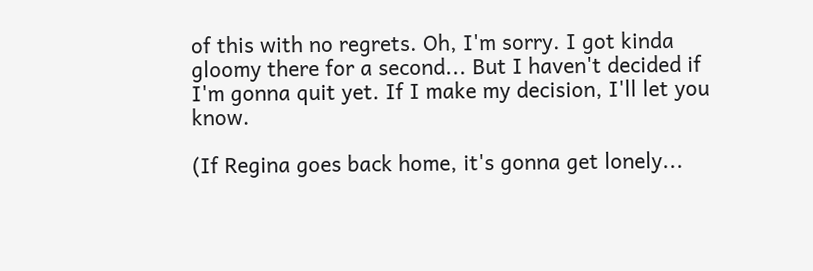of this with no regrets. Oh, I'm sorry. I got kinda gloomy there for a second... But I haven't decided if I'm gonna quit yet. If I make my decision, I'll let you know.

(If Regina goes back home, it's gonna get lonely...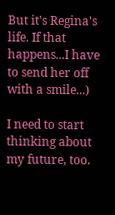But it's Regina's life. If that happens...I have to send her off with a smile...)

I need to start thinking about my future, too.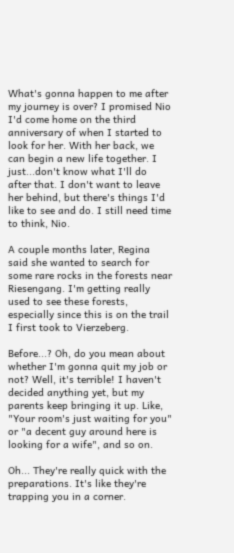What's gonna happen to me after my journey is over? I promised Nio I'd come home on the third anniversary of when I started to look for her. With her back, we can begin a new life together. I just...don't know what I'll do after that. I don't want to leave her behind, but there's things I'd like to see and do. I still need time to think, Nio.

A couple months later, Regina said she wanted to search for some rare rocks in the forests near Riesengang. I'm getting really used to see these forests, especially since this is on the trail I first took to Vierzeberg.

Before...? Oh, do you mean about whether I'm gonna quit my job or not? Well, it's terrible! I haven't decided anything yet, but my parents keep bringing it up. Like, "Your room's just waiting for you" or "a decent guy around here is looking for a wife", and so on.

Oh... They're really quick with the preparations. It's like they're trapping you in a corner.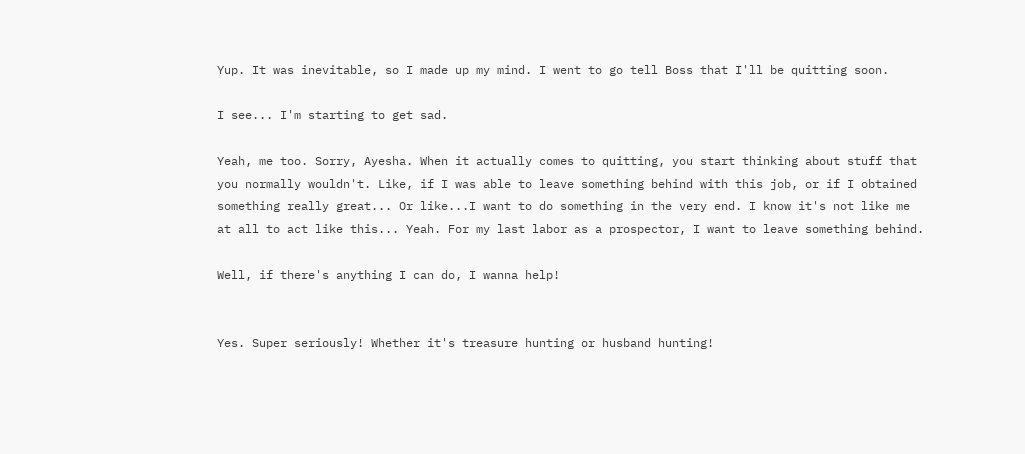Yup. It was inevitable, so I made up my mind. I went to go tell Boss that I'll be quitting soon.

I see... I'm starting to get sad.

Yeah, me too. Sorry, Ayesha. When it actually comes to quitting, you start thinking about stuff that you normally wouldn't. Like, if I was able to leave something behind with this job, or if I obtained something really great... Or like...I want to do something in the very end. I know it's not like me at all to act like this... Yeah. For my last labor as a prospector, I want to leave something behind.

Well, if there's anything I can do, I wanna help!


Yes. Super seriously! Whether it's treasure hunting or husband hunting!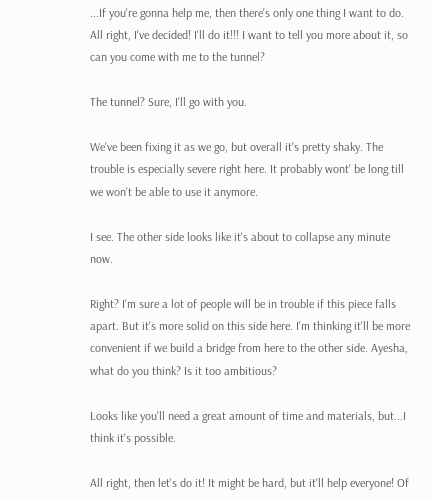...If you're gonna help me, then there's only one thing I want to do. All right, I've decided! I'll do it!!! I want to tell you more about it, so can you come with me to the tunnel?

The tunnel? Sure, I'll go with you.

We've been fixing it as we go, but overall it's pretty shaky. The trouble is especially severe right here. It probably wont' be long till we won't be able to use it anymore.

I see. The other side looks like it's about to collapse any minute now.

Right? I'm sure a lot of people will be in trouble if this piece falls apart. But it's more solid on this side here. I'm thinking it'll be more convenient if we build a bridge from here to the other side. Ayesha, what do you think? Is it too ambitious?

Looks like you'll need a great amount of time and materials, but...I think it's possible.

All right, then let's do it! It might be hard, but it'll help everyone! Of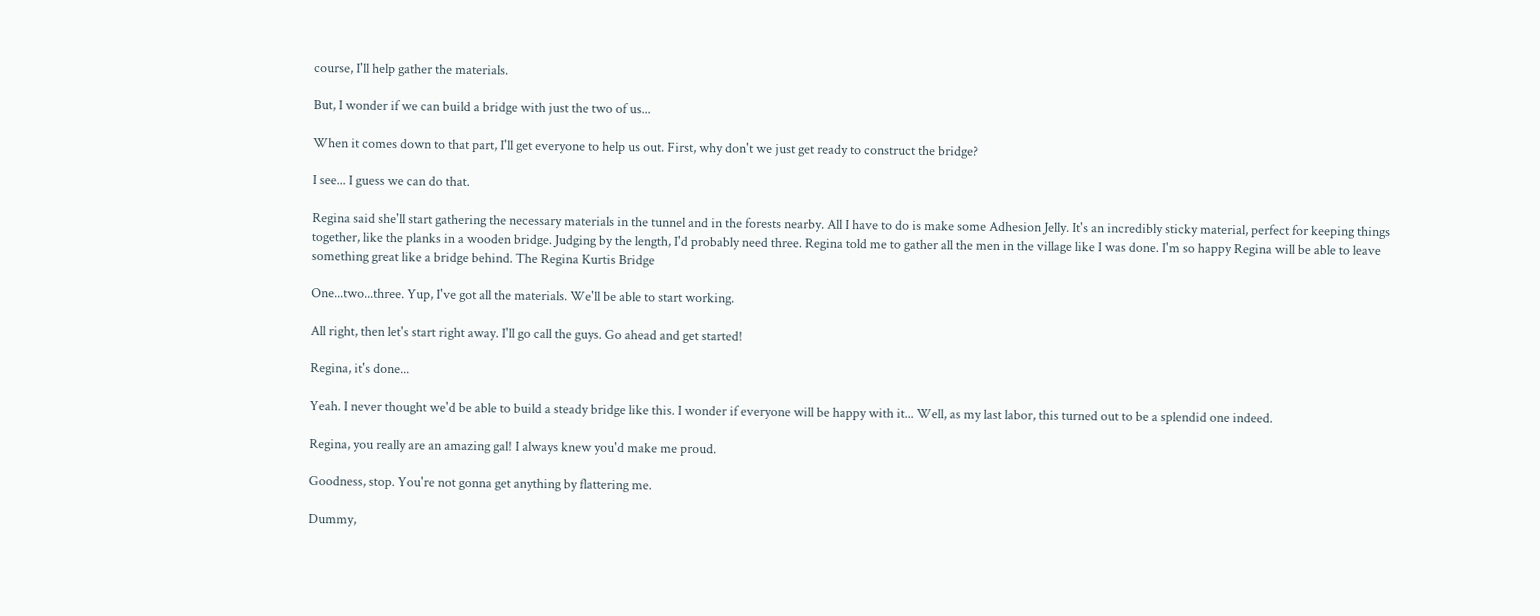course, I'll help gather the materials.

But, I wonder if we can build a bridge with just the two of us...

When it comes down to that part, I'll get everyone to help us out. First, why don't we just get ready to construct the bridge?

I see... I guess we can do that.

Regina said she'll start gathering the necessary materials in the tunnel and in the forests nearby. All I have to do is make some Adhesion Jelly. It's an incredibly sticky material, perfect for keeping things together, like the planks in a wooden bridge. Judging by the length, I'd probably need three. Regina told me to gather all the men in the village like I was done. I'm so happy Regina will be able to leave something great like a bridge behind. The Regina Kurtis Bridge

One...two...three. Yup, I've got all the materials. We'll be able to start working.

All right, then let's start right away. I'll go call the guys. Go ahead and get started!

Regina, it's done...

Yeah. I never thought we'd be able to build a steady bridge like this. I wonder if everyone will be happy with it... Well, as my last labor, this turned out to be a splendid one indeed.

Regina, you really are an amazing gal! I always knew you'd make me proud.

Goodness, stop. You're not gonna get anything by flattering me.

Dummy,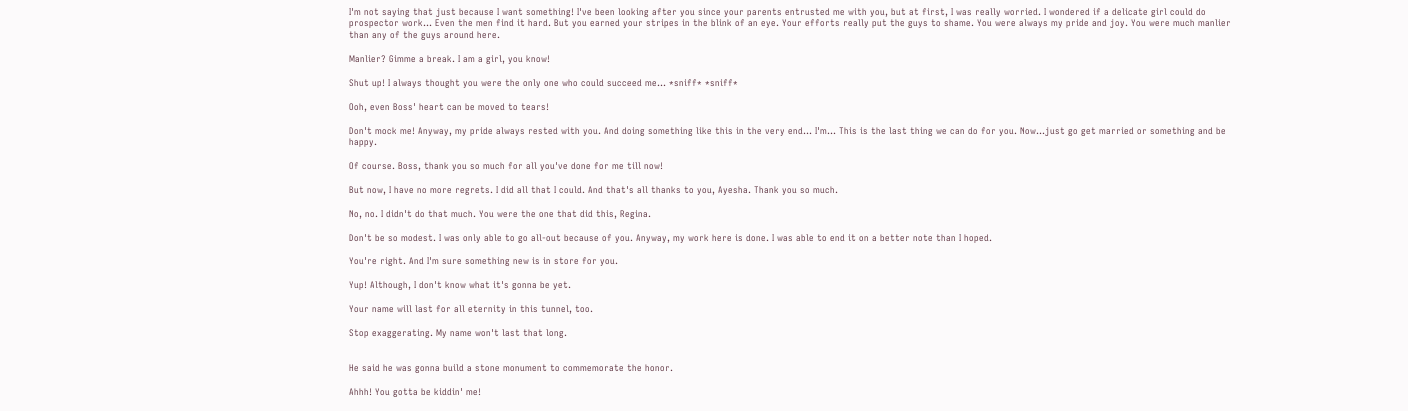I'm not saying that just because I want something! I've been looking after you since your parents entrusted me with you, but at first, I was really worried. I wondered if a delicate girl could do prospector work... Even the men find it hard. But you earned your stripes in the blink of an eye. Your efforts really put the guys to shame. You were always my pride and joy. You were much manlier than any of the guys around here.

Manlier? Gimme a break. I am a girl, you know!

Shut up! I always thought you were the only one who could succeed me... *sniff* *sniff*

Ooh, even Boss' heart can be moved to tears!

Don't mock me! Anyway, my pride always rested with you. And doing something like this in the very end... I'm... This is the last thing we can do for you. Now...just go get married or something and be happy.

Of course. Boss, thank you so much for all you've done for me till now!

But now, I have no more regrets. I did all that I could. And that's all thanks to you, Ayesha. Thank you so much.

No, no. I didn't do that much. You were the one that did this, Regina.

Don't be so modest. I was only able to go all-out because of you. Anyway, my work here is done. I was able to end it on a better note than I hoped.

You're right. And I'm sure something new is in store for you.

Yup! Although, I don't know what it's gonna be yet.

Your name will last for all eternity in this tunnel, too.

Stop exaggerating. My name won't last that long.


He said he was gonna build a stone monument to commemorate the honor.

Ahhh! You gotta be kiddin' me!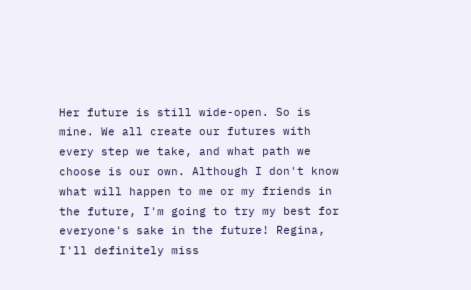Her future is still wide-open. So is mine. We all create our futures with every step we take, and what path we choose is our own. Although I don't know what will happen to me or my friends in the future, I'm going to try my best for everyone's sake in the future! Regina, I'll definitely miss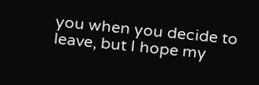you when you decide to leave, but I hope my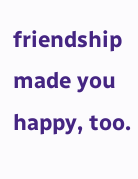friendship made you happy, too.